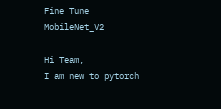Fine Tune MobileNet_V2

Hi Team,
I am new to pytorch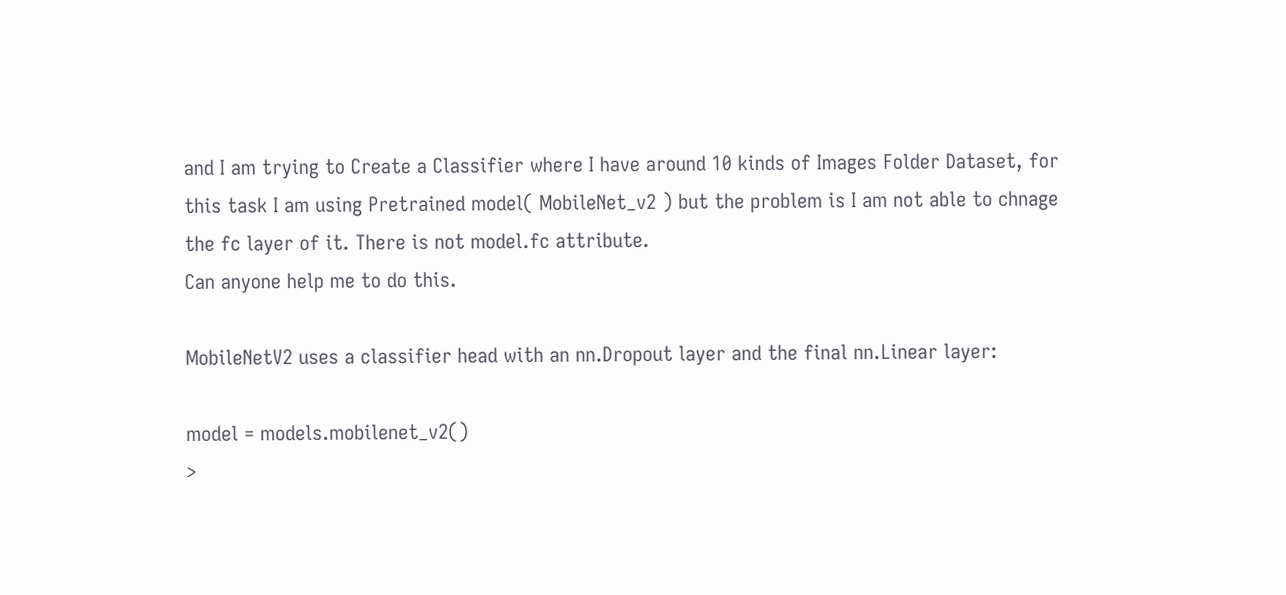and I am trying to Create a Classifier where I have around 10 kinds of Images Folder Dataset, for this task I am using Pretrained model( MobileNet_v2 ) but the problem is I am not able to chnage the fc layer of it. There is not model.fc attribute.
Can anyone help me to do this.

MobileNetV2 uses a classifier head with an nn.Dropout layer and the final nn.Linear layer:

model = models.mobilenet_v2()
>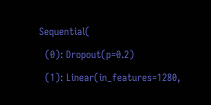Sequential(
  (0): Dropout(p=0.2)
  (1): Linear(in_features=1280,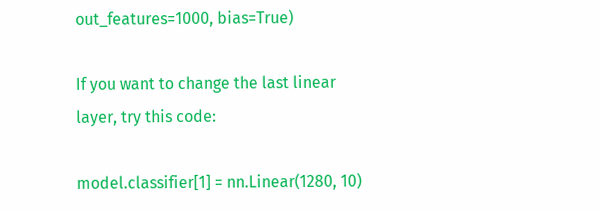out_features=1000, bias=True)

If you want to change the last linear layer, try this code:

model.classifier[1] = nn.Linear(1280, 10)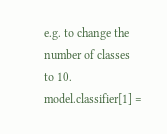e.g. to change the number of classes to 10.
model.classifier[1] =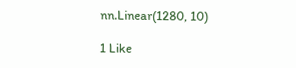nn.Linear(1280, 10)

1 Like